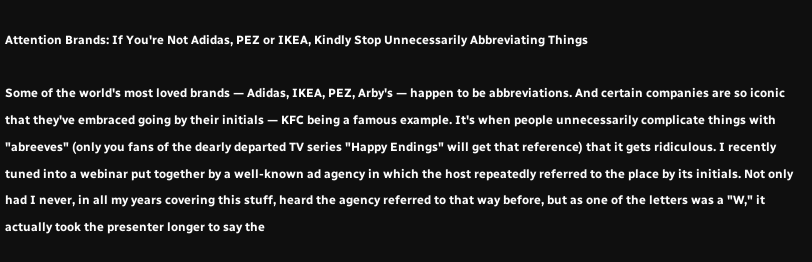Attention Brands: If You're Not Adidas, PEZ or IKEA, Kindly Stop Unnecessarily Abbreviating Things

Some of the world's most loved brands — Adidas, IKEA, PEZ, Arby's — happen to be abbreviations. And certain companies are so iconic that they've embraced going by their initials — KFC being a famous example. It's when people unnecessarily complicate things with "abreeves" (only you fans of the dearly departed TV series "Happy Endings" will get that reference) that it gets ridiculous. I recently tuned into a webinar put together by a well-known ad agency in which the host repeatedly referred to the place by its initials. Not only had I never, in all my years covering this stuff, heard the agency referred to that way before, but as one of the letters was a "W," it actually took the presenter longer to say the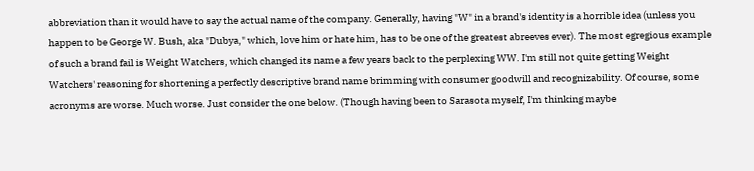abbreviation than it would have to say the actual name of the company. Generally, having "W" in a brand's identity is a horrible idea (unless you happen to be George W. Bush, aka "Dubya," which, love him or hate him, has to be one of the greatest abreeves ever). The most egregious example of such a brand fail is Weight Watchers, which changed its name a few years back to the perplexing WW. I'm still not quite getting Weight Watchers' reasoning for shortening a perfectly descriptive brand name brimming with consumer goodwill and recognizability. Of course, some acronyms are worse. Much worse. Just consider the one below. (Though having been to Sarasota myself, I'm thinking maybe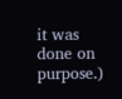it was done on purpose.)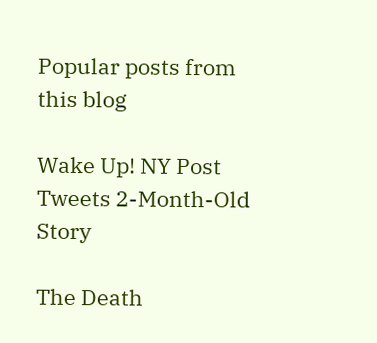Popular posts from this blog

Wake Up! NY Post Tweets 2-Month-Old Story

The Death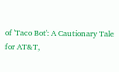of 'Taco Bot': A Cautionary Tale for AT&T,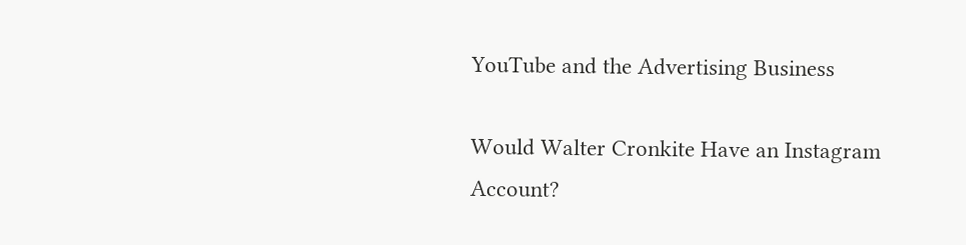YouTube and the Advertising Business

Would Walter Cronkite Have an Instagram Account?